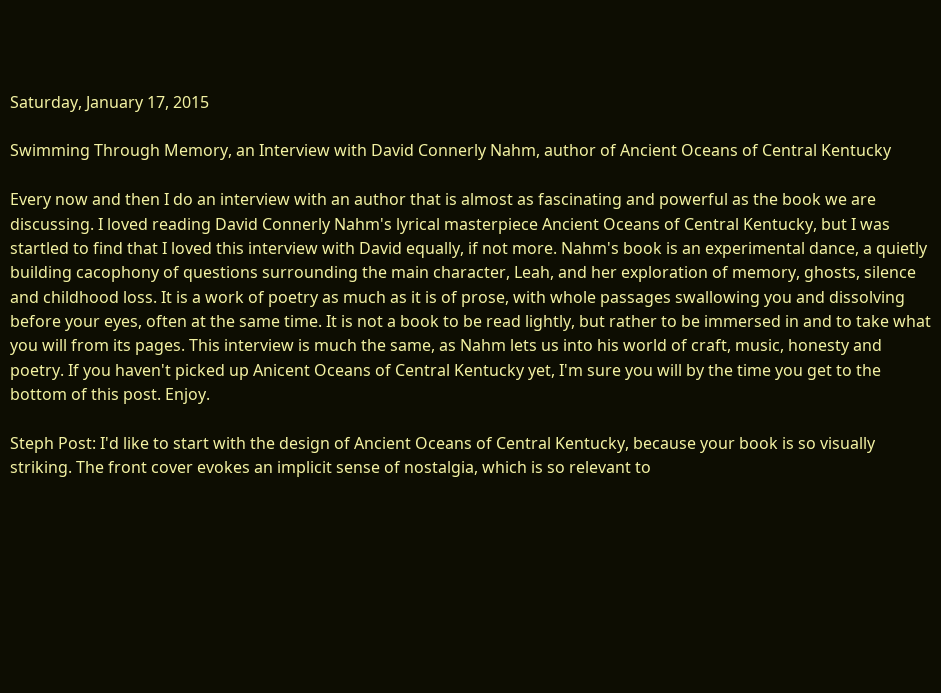Saturday, January 17, 2015

Swimming Through Memory, an Interview with David Connerly Nahm, author of Ancient Oceans of Central Kentucky

Every now and then I do an interview with an author that is almost as fascinating and powerful as the book we are discussing. I loved reading David Connerly Nahm's lyrical masterpiece Ancient Oceans of Central Kentucky, but I was startled to find that I loved this interview with David equally, if not more. Nahm's book is an experimental dance, a quietly building cacophony of questions surrounding the main character, Leah, and her exploration of memory, ghosts, silence and childhood loss. It is a work of poetry as much as it is of prose, with whole passages swallowing you and dissolving before your eyes, often at the same time. It is not a book to be read lightly, but rather to be immersed in and to take what you will from its pages. This interview is much the same, as Nahm lets us into his world of craft, music, honesty and poetry. If you haven't picked up Anicent Oceans of Central Kentucky yet, I'm sure you will by the time you get to the bottom of this post. Enjoy.

Steph Post: I'd like to start with the design of Ancient Oceans of Central Kentucky, because your book is so visually striking. The front cover evokes an implicit sense of nostalgia, which is so relevant to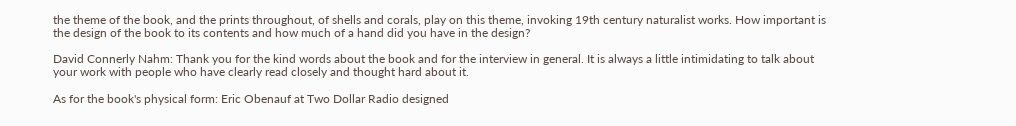the theme of the book, and the prints throughout, of shells and corals, play on this theme, invoking 19th century naturalist works. How important is the design of the book to its contents and how much of a hand did you have in the design?

David Connerly Nahm: Thank you for the kind words about the book and for the interview in general. It is always a little intimidating to talk about your work with people who have clearly read closely and thought hard about it.

As for the book's physical form: Eric Obenauf at Two Dollar Radio designed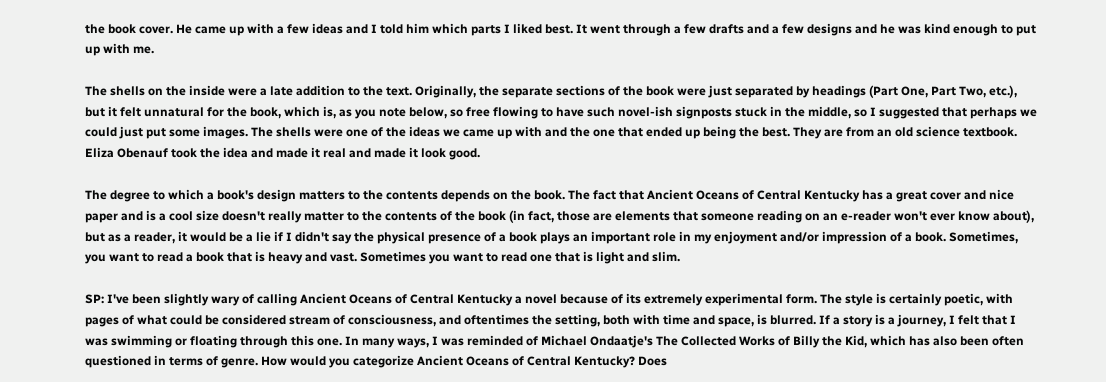the book cover. He came up with a few ideas and I told him which parts I liked best. It went through a few drafts and a few designs and he was kind enough to put up with me.

The shells on the inside were a late addition to the text. Originally, the separate sections of the book were just separated by headings (Part One, Part Two, etc.), but it felt unnatural for the book, which is, as you note below, so free flowing to have such novel-ish signposts stuck in the middle, so I suggested that perhaps we could just put some images. The shells were one of the ideas we came up with and the one that ended up being the best. They are from an old science textbook. Eliza Obenauf took the idea and made it real and made it look good.

The degree to which a book's design matters to the contents depends on the book. The fact that Ancient Oceans of Central Kentucky has a great cover and nice paper and is a cool size doesn't really matter to the contents of the book (in fact, those are elements that someone reading on an e-reader won't ever know about), but as a reader, it would be a lie if I didn't say the physical presence of a book plays an important role in my enjoyment and/or impression of a book. Sometimes, you want to read a book that is heavy and vast. Sometimes you want to read one that is light and slim.

SP: I've been slightly wary of calling Ancient Oceans of Central Kentucky a novel because of its extremely experimental form. The style is certainly poetic, with pages of what could be considered stream of consciousness, and oftentimes the setting, both with time and space, is blurred. If a story is a journey, I felt that I was swimming or floating through this one. In many ways, I was reminded of Michael Ondaatje's The Collected Works of Billy the Kid, which has also been often questioned in terms of genre. How would you categorize Ancient Oceans of Central Kentucky? Does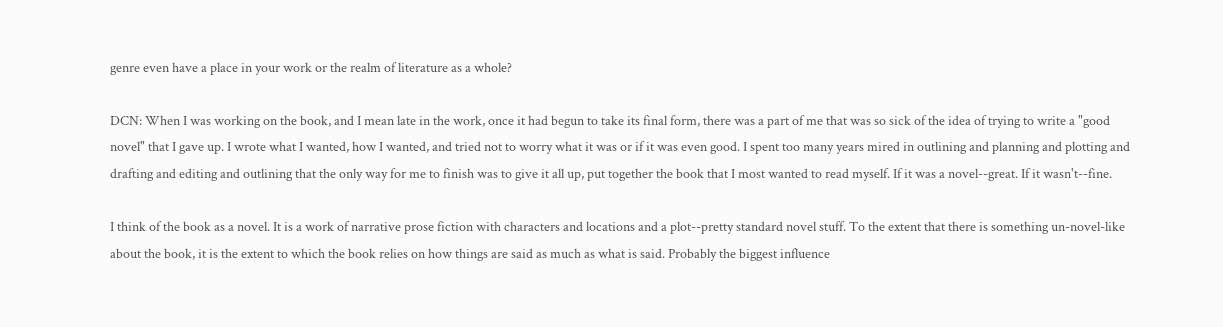genre even have a place in your work or the realm of literature as a whole?

DCN: When I was working on the book, and I mean late in the work, once it had begun to take its final form, there was a part of me that was so sick of the idea of trying to write a "good novel" that I gave up. I wrote what I wanted, how I wanted, and tried not to worry what it was or if it was even good. I spent too many years mired in outlining and planning and plotting and drafting and editing and outlining that the only way for me to finish was to give it all up, put together the book that I most wanted to read myself. If it was a novel--great. If it wasn't--fine.

I think of the book as a novel. It is a work of narrative prose fiction with characters and locations and a plot--pretty standard novel stuff. To the extent that there is something un-novel-like about the book, it is the extent to which the book relies on how things are said as much as what is said. Probably the biggest influence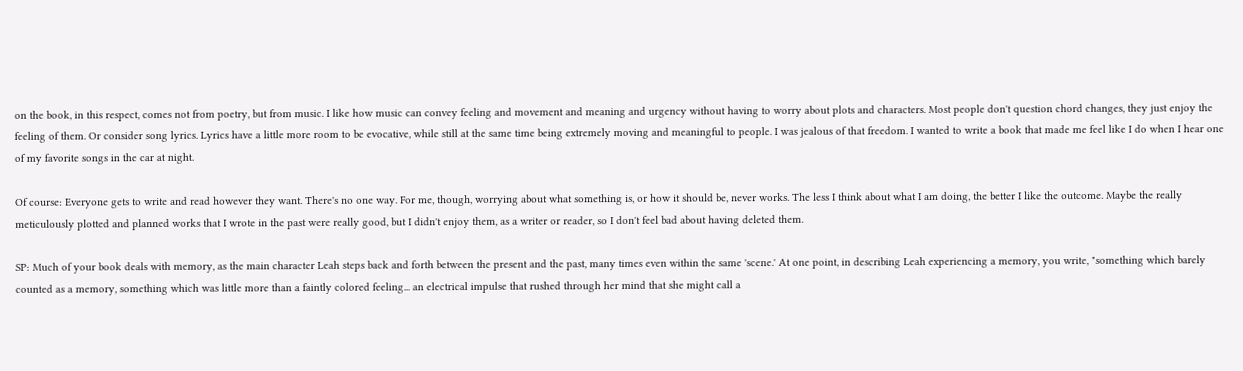on the book, in this respect, comes not from poetry, but from music. I like how music can convey feeling and movement and meaning and urgency without having to worry about plots and characters. Most people don't question chord changes, they just enjoy the feeling of them. Or consider song lyrics. Lyrics have a little more room to be evocative, while still at the same time being extremely moving and meaningful to people. I was jealous of that freedom. I wanted to write a book that made me feel like I do when I hear one of my favorite songs in the car at night.

Of course: Everyone gets to write and read however they want. There's no one way. For me, though, worrying about what something is, or how it should be, never works. The less I think about what I am doing, the better I like the outcome. Maybe the really meticulously plotted and planned works that I wrote in the past were really good, but I didn't enjoy them, as a writer or reader, so I don't feel bad about having deleted them.

SP: Much of your book deals with memory, as the main character Leah steps back and forth between the present and the past, many times even within the same 'scene.' At one point, in describing Leah experiencing a memory, you write, "something which barely counted as a memory, something which was little more than a faintly colored feeling... an electrical impulse that rushed through her mind that she might call a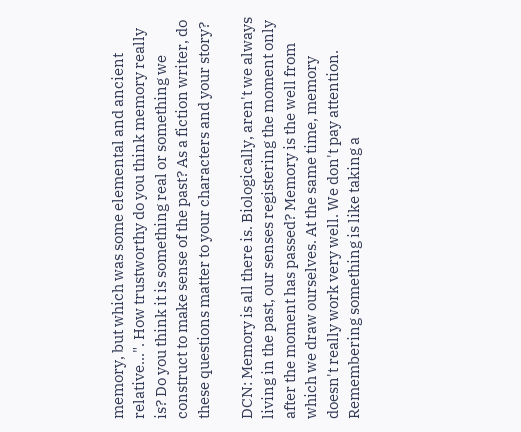memory, but which was some elemental and ancient relative...". How trustworthy do you think memory really is? Do you think it is something real or something we construct to make sense of the past? As a fiction writer, do these questions matter to your characters and your story?

DCN: Memory is all there is. Biologically, aren't we always living in the past, our senses registering the moment only after the moment has passed? Memory is the well from which we draw ourselves. At the same time, memory doesn't really work very well. We don't pay attention. Remembering something is like taking a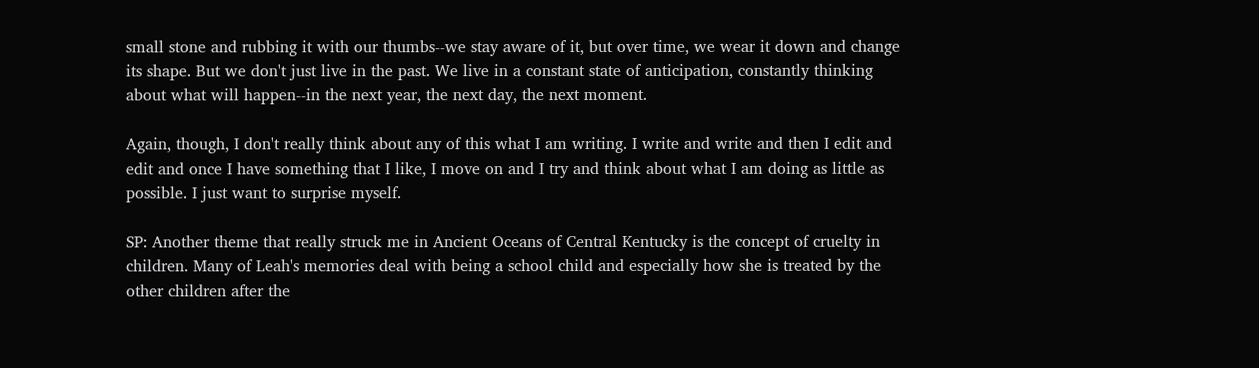small stone and rubbing it with our thumbs--we stay aware of it, but over time, we wear it down and change its shape. But we don't just live in the past. We live in a constant state of anticipation, constantly thinking about what will happen--in the next year, the next day, the next moment.

Again, though, I don't really think about any of this what I am writing. I write and write and then I edit and edit and once I have something that I like, I move on and I try and think about what I am doing as little as possible. I just want to surprise myself.

SP: Another theme that really struck me in Ancient Oceans of Central Kentucky is the concept of cruelty in children. Many of Leah's memories deal with being a school child and especially how she is treated by the other children after the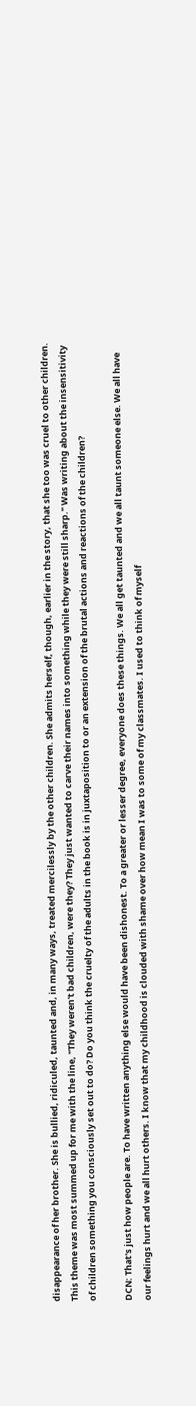disappearance of her brother. She is bullied, ridiculed, taunted and, in many ways, treated mercilessly by the other children. She admits herself, though, earlier in the story, that she too was cruel to other children. This theme was most summed up for me with the line, "They weren't bad children, were they? They just wanted to carve their names into something while they were still sharp." Was writing about the insensitivity of children something you consciously set out to do? Do you think the cruelty of the adults in the book is in juxtaposition to or an extension of the brutal actions and reactions of the children?

DCN: That's just how people are. To have written anything else would have been dishonest. To a greater or lesser degree, everyone does these things. We all get taunted and we all taunt someone else. We all have our feelings hurt and we all hurt others. I know that my childhood is clouded with shame over how mean I was to some of my classmates. I used to think of myself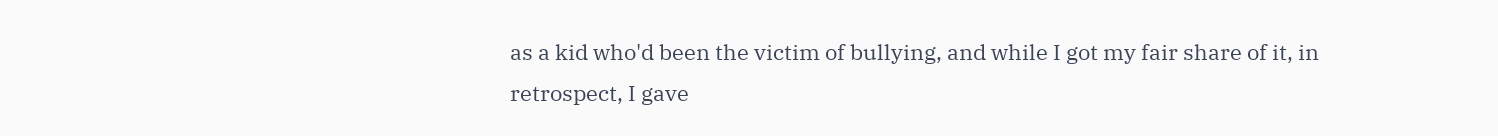as a kid who'd been the victim of bullying, and while I got my fair share of it, in retrospect, I gave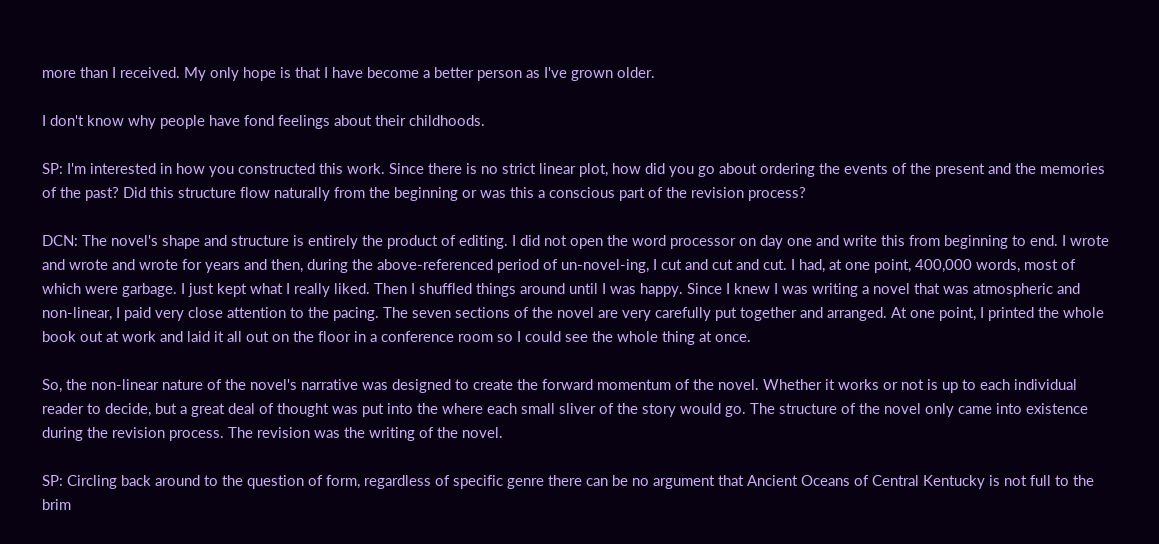more than I received. My only hope is that I have become a better person as I've grown older.

I don't know why people have fond feelings about their childhoods.

SP: I'm interested in how you constructed this work. Since there is no strict linear plot, how did you go about ordering the events of the present and the memories of the past? Did this structure flow naturally from the beginning or was this a conscious part of the revision process?

DCN: The novel's shape and structure is entirely the product of editing. I did not open the word processor on day one and write this from beginning to end. I wrote and wrote and wrote for years and then, during the above-referenced period of un-novel-ing, I cut and cut and cut. I had, at one point, 400,000 words, most of which were garbage. I just kept what I really liked. Then I shuffled things around until I was happy. Since I knew I was writing a novel that was atmospheric and non-linear, I paid very close attention to the pacing. The seven sections of the novel are very carefully put together and arranged. At one point, I printed the whole book out at work and laid it all out on the floor in a conference room so I could see the whole thing at once.

So, the non-linear nature of the novel's narrative was designed to create the forward momentum of the novel. Whether it works or not is up to each individual reader to decide, but a great deal of thought was put into the where each small sliver of the story would go. The structure of the novel only came into existence during the revision process. The revision was the writing of the novel.

SP: Circling back around to the question of form, regardless of specific genre there can be no argument that Ancient Oceans of Central Kentucky is not full to the brim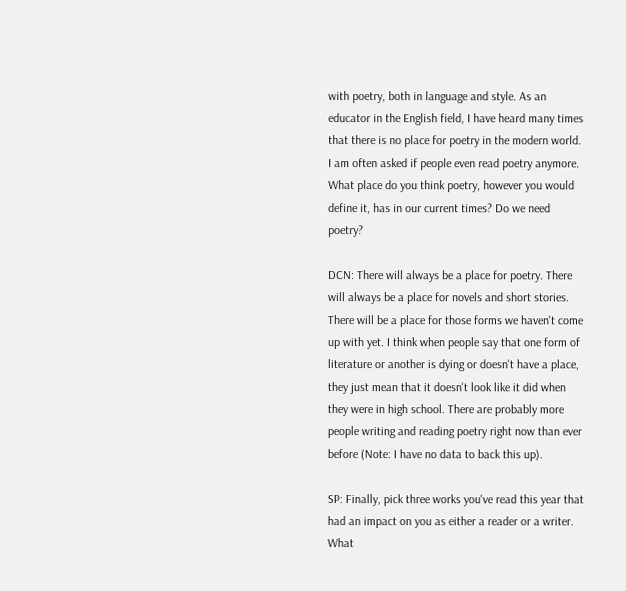with poetry, both in language and style. As an educator in the English field, I have heard many times that there is no place for poetry in the modern world. I am often asked if people even read poetry anymore. What place do you think poetry, however you would define it, has in our current times? Do we need poetry?

DCN: There will always be a place for poetry. There will always be a place for novels and short stories. There will be a place for those forms we haven't come up with yet. I think when people say that one form of literature or another is dying or doesn't have a place, they just mean that it doesn't look like it did when they were in high school. There are probably more people writing and reading poetry right now than ever before (Note: I have no data to back this up).

SP: Finally, pick three works you've read this year that had an impact on you as either a reader or a writer. What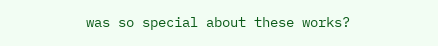was so special about these works?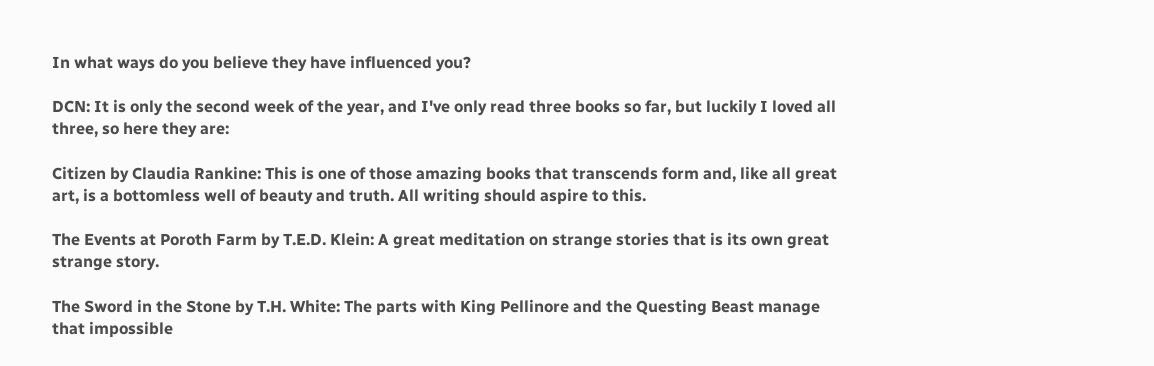In what ways do you believe they have influenced you?

DCN: It is only the second week of the year, and I've only read three books so far, but luckily I loved all three, so here they are:

Citizen by Claudia Rankine: This is one of those amazing books that transcends form and, like all great art, is a bottomless well of beauty and truth. All writing should aspire to this.

The Events at Poroth Farm by T.E.D. Klein: A great meditation on strange stories that is its own great strange story.

The Sword in the Stone by T.H. White: The parts with King Pellinore and the Questing Beast manage that impossible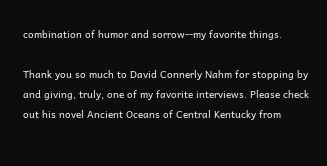combination of humor and sorrow--my favorite things.

Thank you so much to David Connerly Nahm for stopping by and giving, truly, one of my favorite interviews. Please check out his novel Ancient Oceans of Central Kentucky from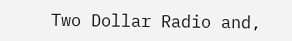Two Dollar Radio and,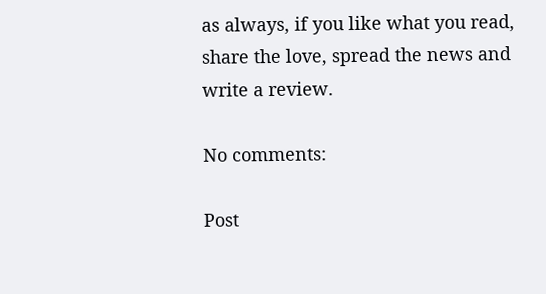as always, if you like what you read, share the love, spread the news and write a review.

No comments:

Post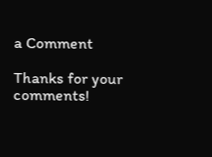a Comment

Thanks for your comments!